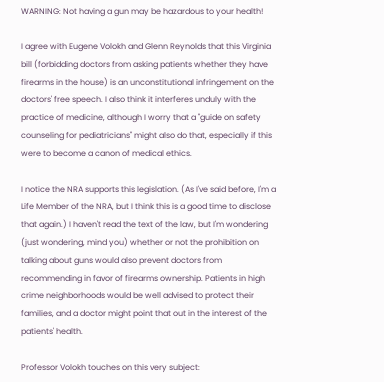WARNING: Not having a gun may be hazardous to your health!

I agree with Eugene Volokh and Glenn Reynolds that this Virginia bill (forbidding doctors from asking patients whether they have firearms in the house) is an unconstitutional infringement on the doctors' free speech. I also think it interferes unduly with the practice of medicine, although I worry that a "guide on safety counseling for pediatricians" might also do that, especially if this were to become a canon of medical ethics.

I notice the NRA supports this legislation. (As I've said before, I'm a Life Member of the NRA, but I think this is a good time to disclose that again.) I haven't read the text of the law, but I'm wondering (just wondering, mind you) whether or not the prohibition on talking about guns would also prevent doctors from recommending in favor of firearms ownership. Patients in high crime neighborhoods would be well advised to protect their families, and a doctor might point that out in the interest of the patients' health.

Professor Volokh touches on this very subject: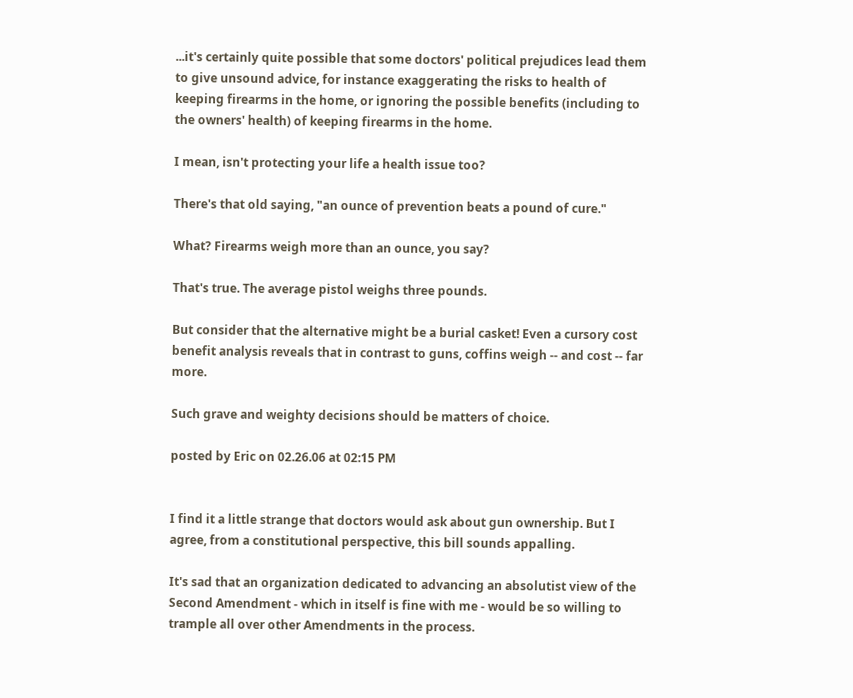...it's certainly quite possible that some doctors' political prejudices lead them to give unsound advice, for instance exaggerating the risks to health of keeping firearms in the home, or ignoring the possible benefits (including to the owners' health) of keeping firearms in the home.

I mean, isn't protecting your life a health issue too?

There's that old saying, "an ounce of prevention beats a pound of cure."

What? Firearms weigh more than an ounce, you say?

That's true. The average pistol weighs three pounds.

But consider that the alternative might be a burial casket! Even a cursory cost benefit analysis reveals that in contrast to guns, coffins weigh -- and cost -- far more.

Such grave and weighty decisions should be matters of choice.

posted by Eric on 02.26.06 at 02:15 PM


I find it a little strange that doctors would ask about gun ownership. But I agree, from a constitutional perspective, this bill sounds appalling.

It's sad that an organization dedicated to advancing an absolutist view of the Second Amendment - which in itself is fine with me - would be so willing to trample all over other Amendments in the process.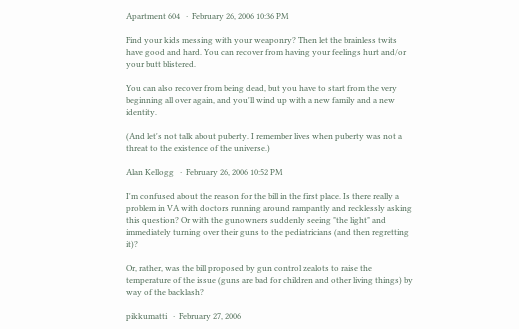Apartment 604   ·  February 26, 2006 10:36 PM

Find your kids messing with your weaponry? Then let the brainless twits have good and hard. You can recover from having your feelings hurt and/or your butt blistered.

You can also recover from being dead, but you have to start from the very beginning all over again, and you'll wind up with a new family and a new identity.

(And let's not talk about puberty. I remember lives when puberty was not a threat to the existence of the universe.)

Alan Kellogg   ·  February 26, 2006 10:52 PM

I'm confused about the reason for the bill in the first place. Is there really a problem in VA with doctors running around rampantly and recklessly asking this question? Or with the gunowners suddenly seeing "the light" and immediately turning over their guns to the pediatricians (and then regretting it)?

Or, rather, was the bill proposed by gun control zealots to raise the temperature of the issue (guns are bad for children and other living things) by way of the backlash?

pikkumatti   ·  February 27, 2006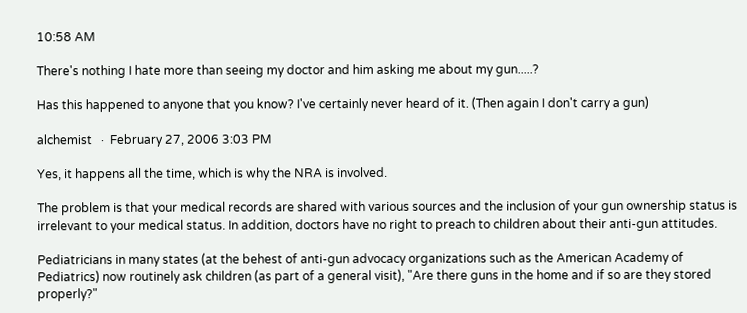10:58 AM

There's nothing I hate more than seeing my doctor and him asking me about my gun.....?

Has this happened to anyone that you know? I've certainly never heard of it. (Then again I don't carry a gun)

alchemist   ·  February 27, 2006 3:03 PM

Yes, it happens all the time, which is why the NRA is involved.

The problem is that your medical records are shared with various sources and the inclusion of your gun ownership status is irrelevant to your medical status. In addition, doctors have no right to preach to children about their anti-gun attitudes.

Pediatricians in many states (at the behest of anti-gun advocacy organizations such as the American Academy of Pediatrics) now routinely ask children (as part of a general visit), "Are there guns in the home and if so are they stored properly?"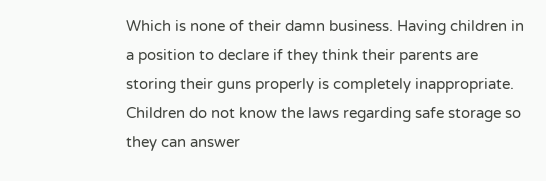Which is none of their damn business. Having children in a position to declare if they think their parents are storing their guns properly is completely inappropriate. Children do not know the laws regarding safe storage so they can answer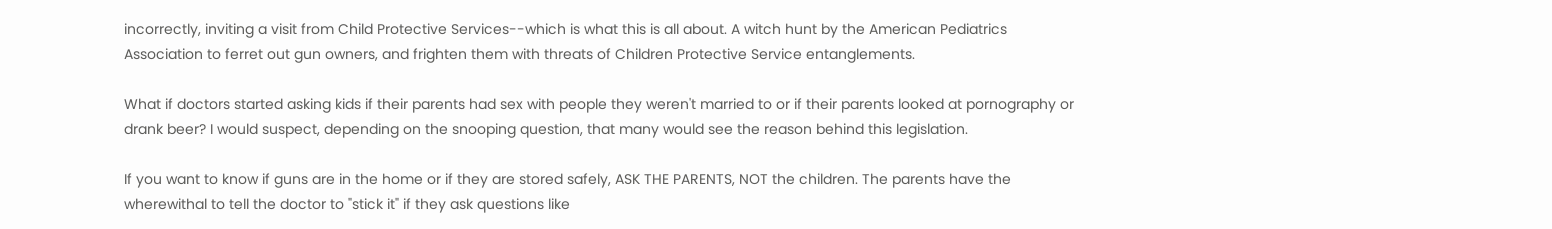incorrectly, inviting a visit from Child Protective Services--which is what this is all about. A witch hunt by the American Pediatrics Association to ferret out gun owners, and frighten them with threats of Children Protective Service entanglements.

What if doctors started asking kids if their parents had sex with people they weren't married to or if their parents looked at pornography or drank beer? I would suspect, depending on the snooping question, that many would see the reason behind this legislation.

If you want to know if guns are in the home or if they are stored safely, ASK THE PARENTS, NOT the children. The parents have the wherewithal to tell the doctor to "stick it" if they ask questions like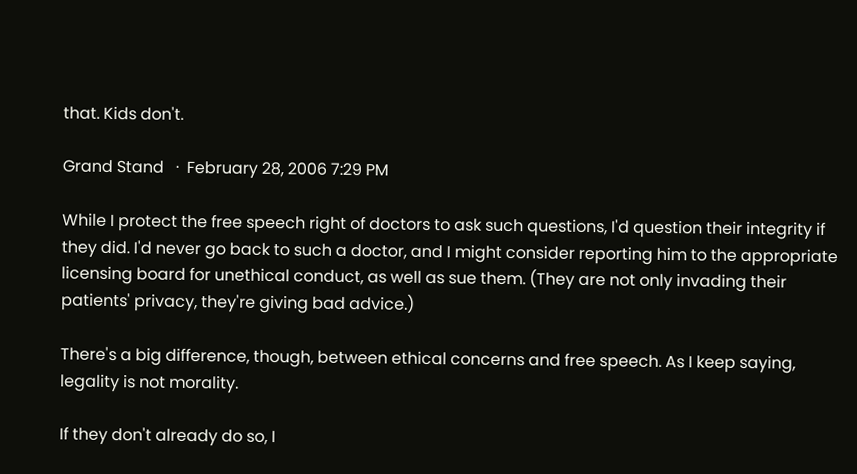that. Kids don't.

Grand Stand   ·  February 28, 2006 7:29 PM

While I protect the free speech right of doctors to ask such questions, I'd question their integrity if they did. I'd never go back to such a doctor, and I might consider reporting him to the appropriate licensing board for unethical conduct, as well as sue them. (They are not only invading their patients' privacy, they're giving bad advice.)

There's a big difference, though, between ethical concerns and free speech. As I keep saying, legality is not morality.

If they don't already do so, I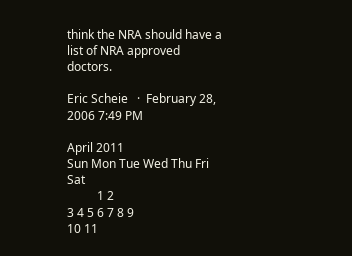think the NRA should have a list of NRA approved doctors.

Eric Scheie   ·  February 28, 2006 7:49 PM

April 2011
Sun Mon Tue Wed Thu Fri Sat
          1 2
3 4 5 6 7 8 9
10 11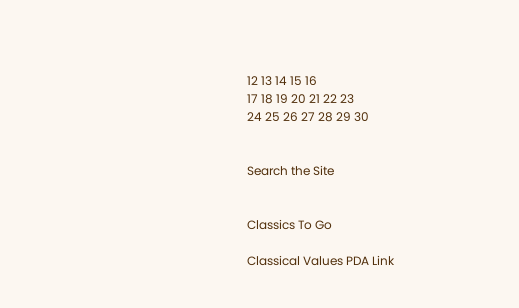12 13 14 15 16
17 18 19 20 21 22 23
24 25 26 27 28 29 30


Search the Site


Classics To Go

Classical Values PDA Link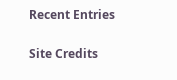Recent Entries


Site Credits